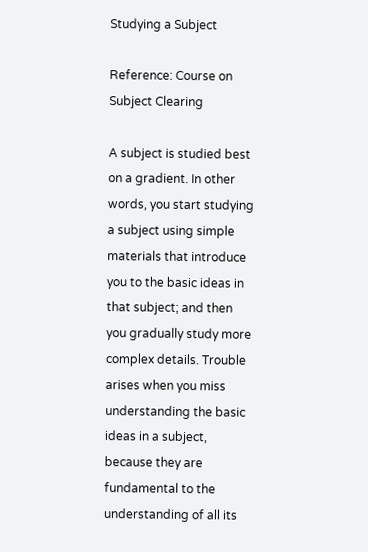Studying a Subject

Reference: Course on Subject Clearing

A subject is studied best on a gradient. In other words, you start studying a subject using simple materials that introduce you to the basic ideas in that subject; and then you gradually study more complex details. Trouble arises when you miss understanding the basic ideas in a subject, because they are fundamental to the understanding of all its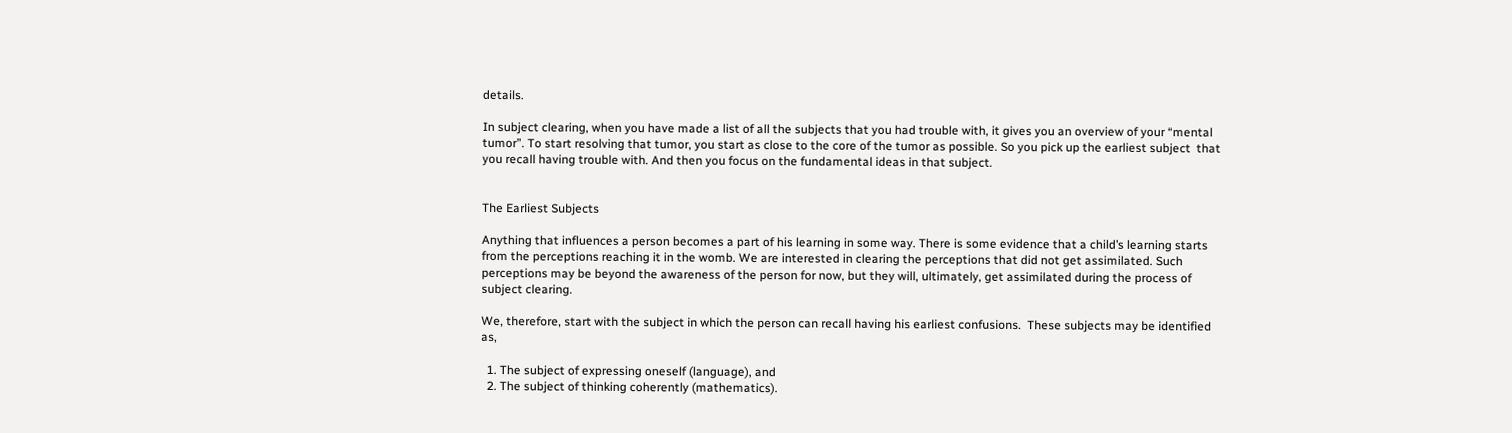details.

In subject clearing, when you have made a list of all the subjects that you had trouble with, it gives you an overview of your “mental tumor”. To start resolving that tumor, you start as close to the core of the tumor as possible. So you pick up the earliest subject  that you recall having trouble with. And then you focus on the fundamental ideas in that subject.


The Earliest Subjects

Anything that influences a person becomes a part of his learning in some way. There is some evidence that a child’s learning starts from the perceptions reaching it in the womb. We are interested in clearing the perceptions that did not get assimilated. Such perceptions may be beyond the awareness of the person for now, but they will, ultimately, get assimilated during the process of subject clearing.

We, therefore, start with the subject in which the person can recall having his earliest confusions.  These subjects may be identified as,

  1. The subject of expressing oneself (language), and
  2. The subject of thinking coherently (mathematics).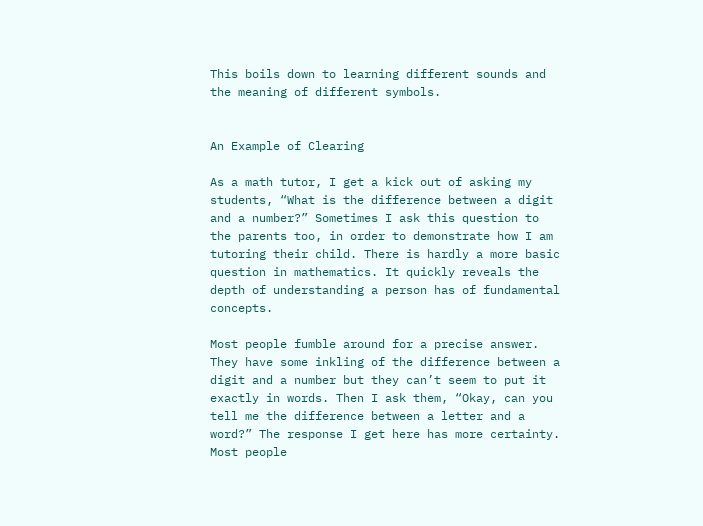This boils down to learning different sounds and the meaning of different symbols.


An Example of Clearing

As a math tutor, I get a kick out of asking my students, “What is the difference between a digit and a number?” Sometimes I ask this question to the parents too, in order to demonstrate how I am tutoring their child. There is hardly a more basic question in mathematics. It quickly reveals the depth of understanding a person has of fundamental concepts.

Most people fumble around for a precise answer. They have some inkling of the difference between a digit and a number but they can’t seem to put it exactly in words. Then I ask them, “Okay, can you tell me the difference between a letter and a word?” The response I get here has more certainty. Most people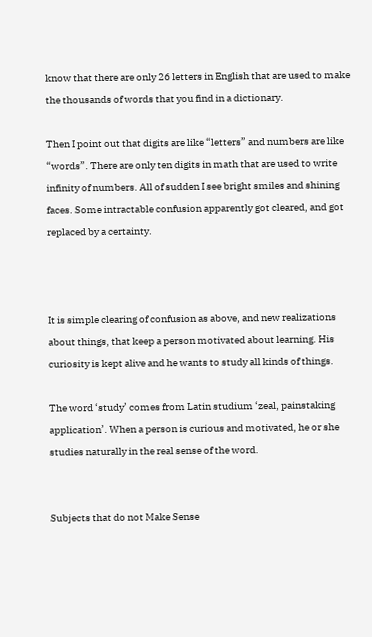know that there are only 26 letters in English that are used to make the thousands of words that you find in a dictionary.

Then I point out that digits are like “letters” and numbers are like “words”. There are only ten digits in math that are used to write infinity of numbers. All of sudden I see bright smiles and shining faces. Some intractable confusion apparently got cleared, and got replaced by a certainty.



It is simple clearing of confusion as above, and new realizations about things, that keep a person motivated about learning. His curiosity is kept alive and he wants to study all kinds of things.

The word ‘study’ comes from Latin studium ‘zeal, painstaking application’. When a person is curious and motivated, he or she studies naturally in the real sense of the word.


Subjects that do not Make Sense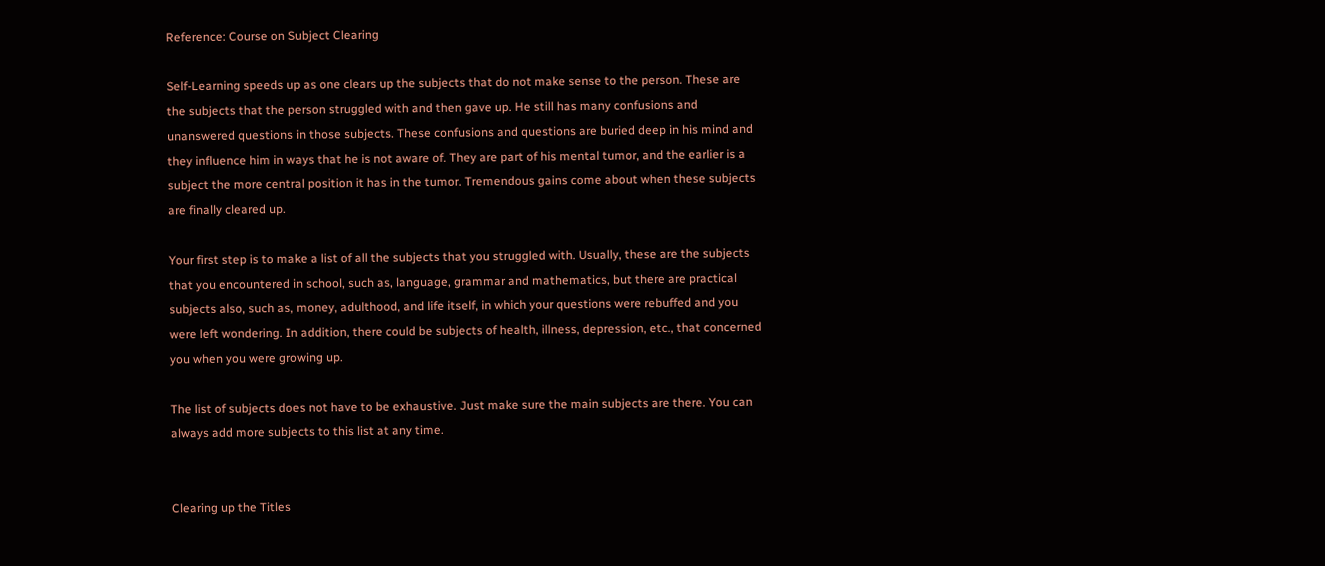Reference: Course on Subject Clearing

Self-Learning speeds up as one clears up the subjects that do not make sense to the person. These are the subjects that the person struggled with and then gave up. He still has many confusions and unanswered questions in those subjects. These confusions and questions are buried deep in his mind and they influence him in ways that he is not aware of. They are part of his mental tumor, and the earlier is a subject the more central position it has in the tumor. Tremendous gains come about when these subjects are finally cleared up.

Your first step is to make a list of all the subjects that you struggled with. Usually, these are the subjects that you encountered in school, such as, language, grammar and mathematics, but there are practical subjects also, such as, money, adulthood, and life itself, in which your questions were rebuffed and you were left wondering. In addition, there could be subjects of health, illness, depression, etc., that concerned you when you were growing up.

The list of subjects does not have to be exhaustive. Just make sure the main subjects are there. You can always add more subjects to this list at any time.


Clearing up the Titles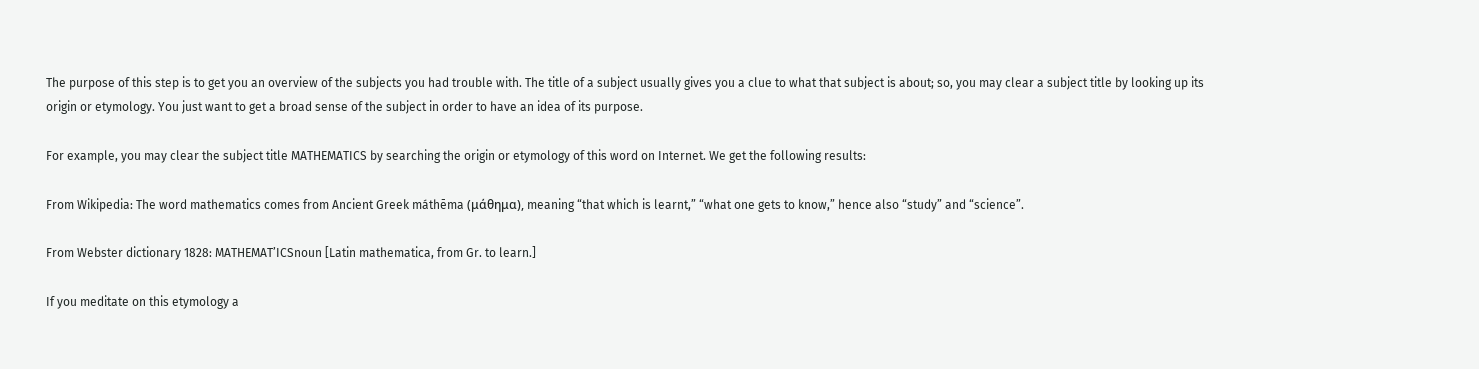The purpose of this step is to get you an overview of the subjects you had trouble with. The title of a subject usually gives you a clue to what that subject is about; so, you may clear a subject title by looking up its origin or etymology. You just want to get a broad sense of the subject in order to have an idea of its purpose.

For example, you may clear the subject title MATHEMATICS by searching the origin or etymology of this word on Internet. We get the following results:

From Wikipedia: The word mathematics comes from Ancient Greek máthēma (μάθημα), meaning “that which is learnt,” “what one gets to know,” hence also “study” and “science”.

From Webster dictionary 1828: MATHEMAT’ICSnoun [Latin mathematica, from Gr. to learn.]

If you meditate on this etymology a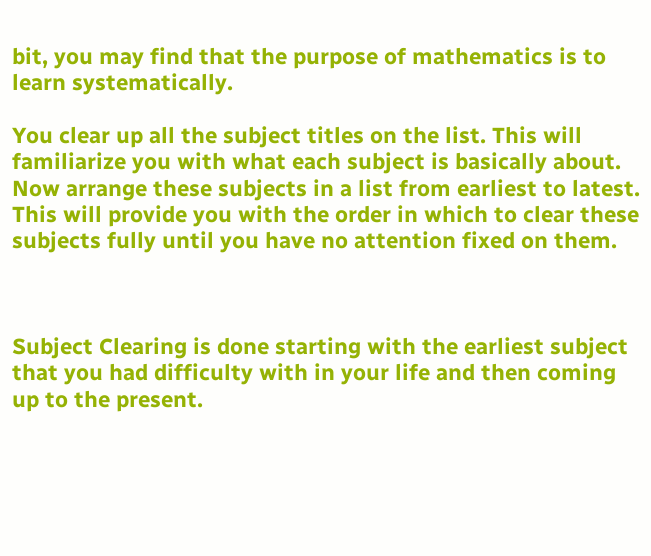bit, you may find that the purpose of mathematics is to learn systematically.

You clear up all the subject titles on the list. This will familiarize you with what each subject is basically about. Now arrange these subjects in a list from earliest to latest. This will provide you with the order in which to clear these subjects fully until you have no attention fixed on them.



Subject Clearing is done starting with the earliest subject that you had difficulty with in your life and then coming up to the present.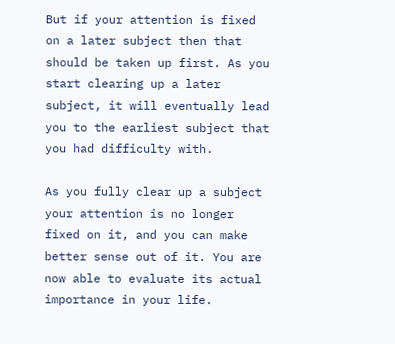But if your attention is fixed on a later subject then that should be taken up first. As you start clearing up a later subject, it will eventually lead you to the earliest subject that you had difficulty with.

As you fully clear up a subject your attention is no longer fixed on it, and you can make better sense out of it. You are now able to evaluate its actual importance in your life.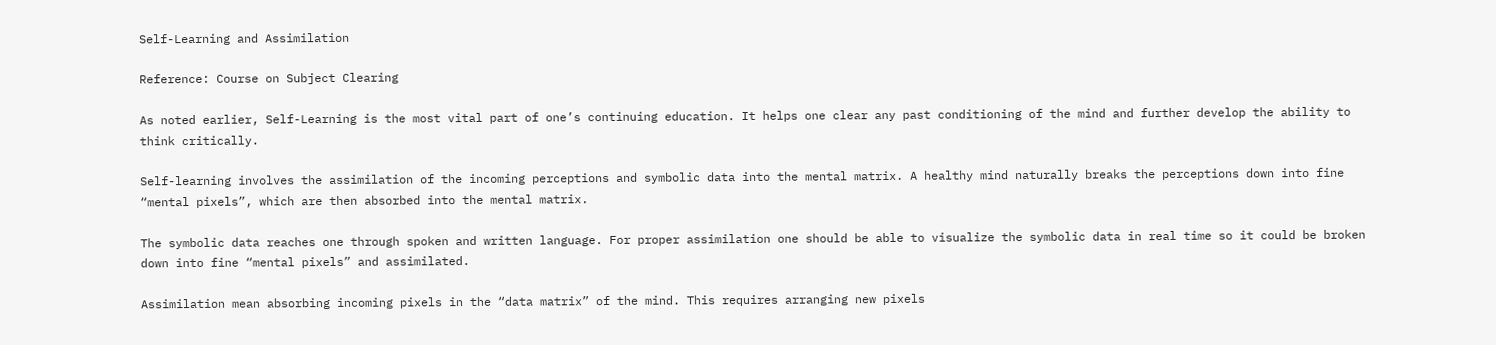Self-Learning and Assimilation

Reference: Course on Subject Clearing

As noted earlier, Self-Learning is the most vital part of one’s continuing education. It helps one clear any past conditioning of the mind and further develop the ability to think critically.

Self-learning involves the assimilation of the incoming perceptions and symbolic data into the mental matrix. A healthy mind naturally breaks the perceptions down into fine “mental pixels”, which are then absorbed into the mental matrix.

The symbolic data reaches one through spoken and written language. For proper assimilation one should be able to visualize the symbolic data in real time so it could be broken down into fine “mental pixels” and assimilated.

Assimilation mean absorbing incoming pixels in the “data matrix” of the mind. This requires arranging new pixels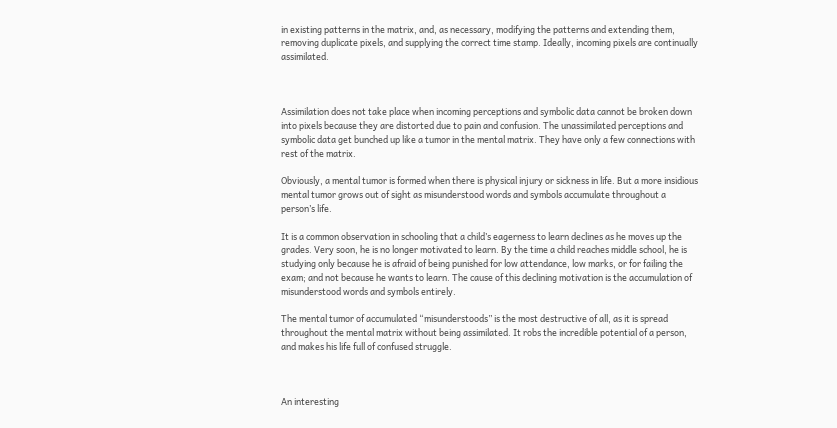in existing patterns in the matrix, and, as necessary, modifying the patterns and extending them, removing duplicate pixels, and supplying the correct time stamp. Ideally, incoming pixels are continually assimilated.



Assimilation does not take place when incoming perceptions and symbolic data cannot be broken down into pixels because they are distorted due to pain and confusion. The unassimilated perceptions and symbolic data get bunched up like a tumor in the mental matrix. They have only a few connections with rest of the matrix.

Obviously, a mental tumor is formed when there is physical injury or sickness in life. But a more insidious mental tumor grows out of sight as misunderstood words and symbols accumulate throughout a person’s life.

It is a common observation in schooling that a child’s eagerness to learn declines as he moves up the grades. Very soon, he is no longer motivated to learn. By the time a child reaches middle school, he is studying only because he is afraid of being punished for low attendance, low marks, or for failing the exam; and not because he wants to learn. The cause of this declining motivation is the accumulation of misunderstood words and symbols entirely.

The mental tumor of accumulated “misunderstoods” is the most destructive of all, as it is spread throughout the mental matrix without being assimilated. It robs the incredible potential of a person, and makes his life full of confused struggle.



An interesting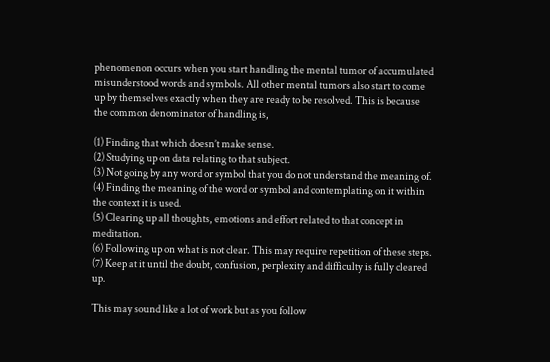phenomenon occurs when you start handling the mental tumor of accumulated misunderstood words and symbols. All other mental tumors also start to come up by themselves exactly when they are ready to be resolved. This is because the common denominator of handling is,

(1) Finding that which doesn’t make sense.
(2) Studying up on data relating to that subject.
(3) Not going by any word or symbol that you do not understand the meaning of.
(4) Finding the meaning of the word or symbol and contemplating on it within the context it is used.
(5) Clearing up all thoughts, emotions and effort related to that concept in meditation.
(6) Following up on what is not clear. This may require repetition of these steps.
(7) Keep at it until the doubt, confusion, perplexity and difficulty is fully cleared up.

This may sound like a lot of work but as you follow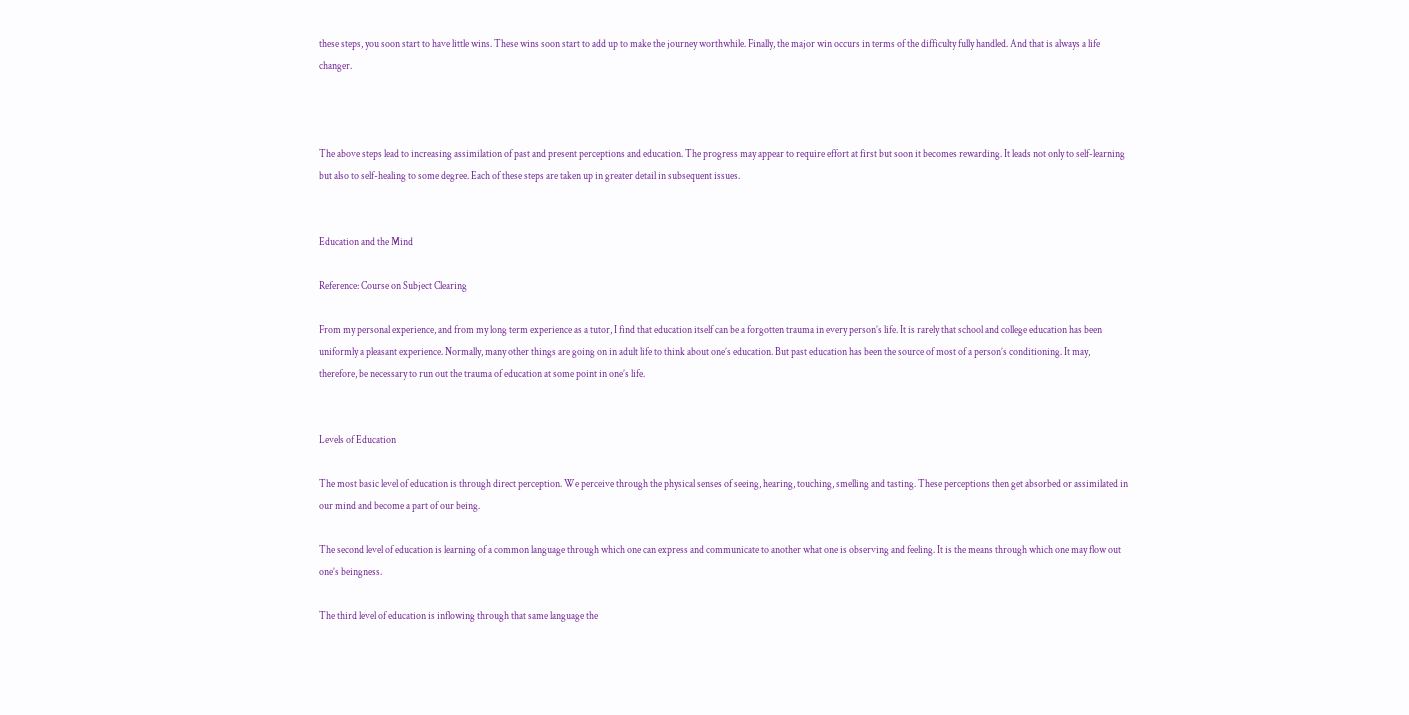these steps, you soon start to have little wins. These wins soon start to add up to make the journey worthwhile. Finally, the major win occurs in terms of the difficulty fully handled. And that is always a life changer.



The above steps lead to increasing assimilation of past and present perceptions and education. The progress may appear to require effort at first but soon it becomes rewarding. It leads not only to self-learning but also to self-healing to some degree. Each of these steps are taken up in greater detail in subsequent issues.


Education and the Mind

Reference: Course on Subject Clearing

From my personal experience, and from my long term experience as a tutor, I find that education itself can be a forgotten trauma in every person’s life. It is rarely that school and college education has been uniformly a pleasant experience. Normally, many other things are going on in adult life to think about one’s education. But past education has been the source of most of a person’s conditioning. It may, therefore, be necessary to run out the trauma of education at some point in one’s life.


Levels of Education

The most basic level of education is through direct perception. We perceive through the physical senses of seeing, hearing, touching, smelling and tasting. These perceptions then get absorbed or assimilated in our mind and become a part of our being.

The second level of education is learning of a common language through which one can express and communicate to another what one is observing and feeling. It is the means through which one may flow out one’s beingness.

The third level of education is inflowing through that same language the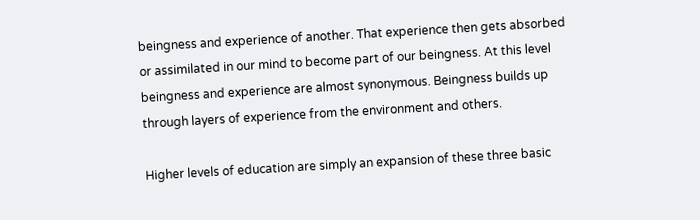beingness and experience of another. That experience then gets absorbed or assimilated in our mind to become part of our beingness. At this level beingness and experience are almost synonymous. Beingness builds up through layers of experience from the environment and others.

Higher levels of education are simply an expansion of these three basic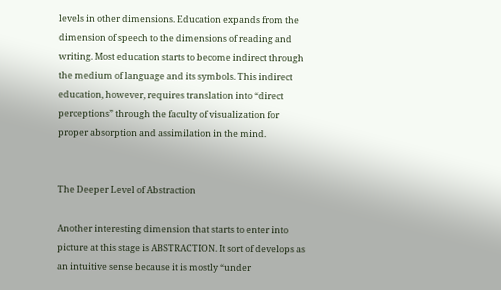levels in other dimensions. Education expands from the  dimension of speech to the dimensions of reading and writing. Most education starts to become indirect through the medium of language and its symbols. This indirect education, however, requires translation into “direct perceptions” through the faculty of visualization for proper absorption and assimilation in the mind.


The Deeper Level of Abstraction

Another interesting dimension that starts to enter into picture at this stage is ABSTRACTION. It sort of develops as an intuitive sense because it is mostly “under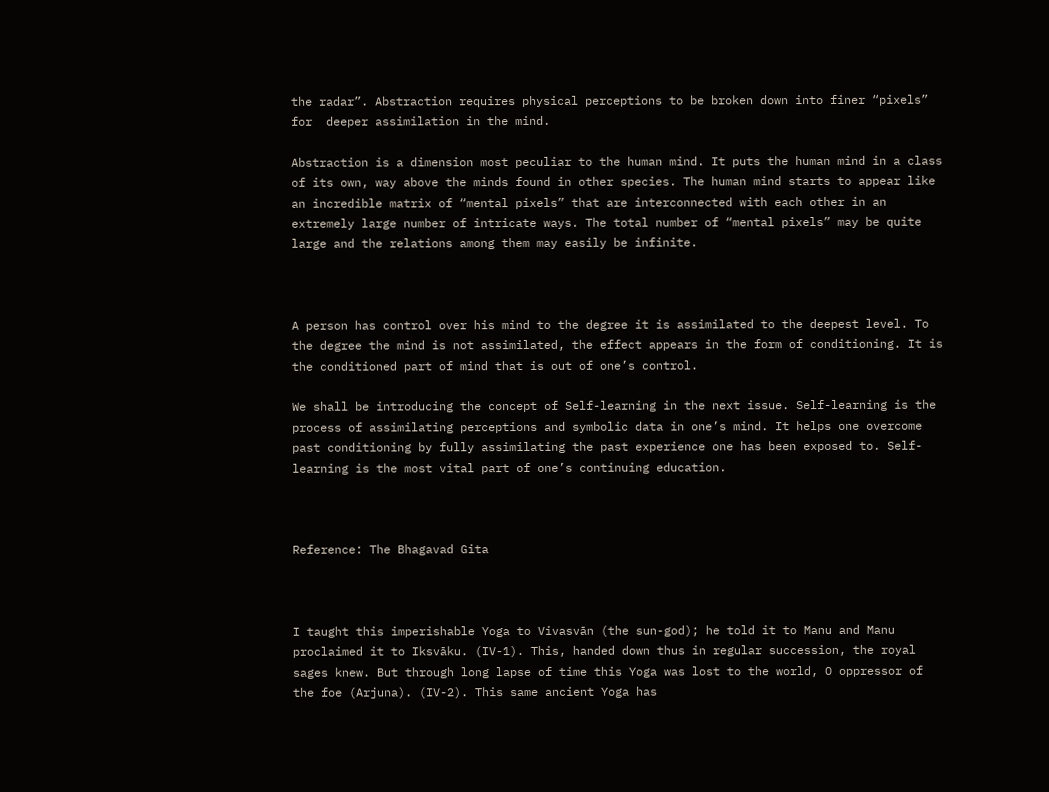the radar”. Abstraction requires physical perceptions to be broken down into finer “pixels” for  deeper assimilation in the mind.

Abstraction is a dimension most peculiar to the human mind. It puts the human mind in a class of its own, way above the minds found in other species. The human mind starts to appear like an incredible matrix of “mental pixels” that are interconnected with each other in an extremely large number of intricate ways. The total number of “mental pixels” may be quite large and the relations among them may easily be infinite.



A person has control over his mind to the degree it is assimilated to the deepest level. To the degree the mind is not assimilated, the effect appears in the form of conditioning. It is the conditioned part of mind that is out of one’s control.

We shall be introducing the concept of Self-learning in the next issue. Self-learning is the process of assimilating perceptions and symbolic data in one’s mind. It helps one overcome past conditioning by fully assimilating the past experience one has been exposed to. Self-learning is the most vital part of one’s continuing education.



Reference: The Bhagavad Gita



I taught this imperishable Yoga to Vivasvān (the sun-god); he told it to Manu and Manu proclaimed it to Iksvāku. (IV-1). This, handed down thus in regular succession, the royal sages knew. But through long lapse of time this Yoga was lost to the world, O oppressor of the foe (Arjuna). (IV-2). This same ancient Yoga has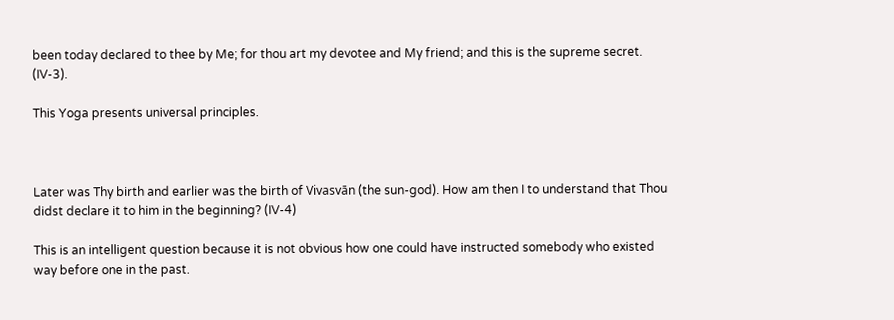been today declared to thee by Me; for thou art my devotee and My friend; and this is the supreme secret. (IV-3).

This Yoga presents universal principles.



Later was Thy birth and earlier was the birth of Vivasvān (the sun-god). How am then I to understand that Thou didst declare it to him in the beginning? (IV-4)

This is an intelligent question because it is not obvious how one could have instructed somebody who existed way before one in the past.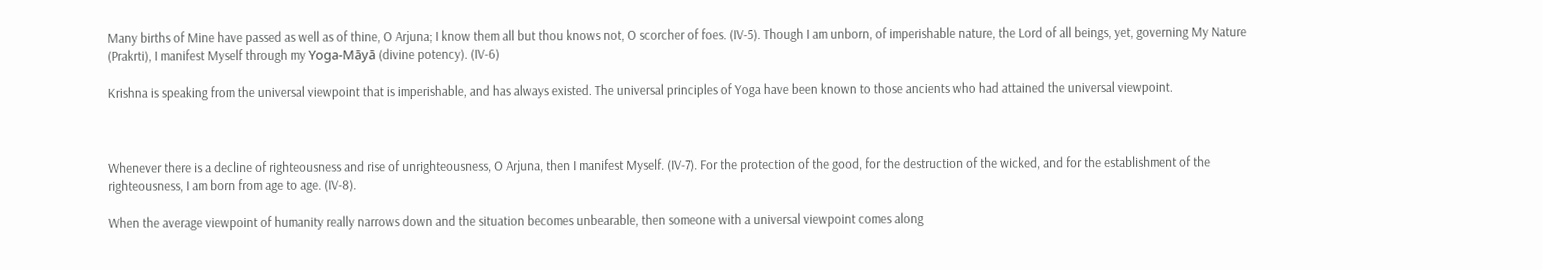Many births of Mine have passed as well as of thine, O Arjuna; I know them all but thou knows not, O scorcher of foes. (IV-5). Though I am unborn, of imperishable nature, the Lord of all beings, yet, governing My Nature (Prakrti), I manifest Myself through my Yoga-Māyā (divine potency). (IV-6)

Krishna is speaking from the universal viewpoint that is imperishable, and has always existed. The universal principles of Yoga have been known to those ancients who had attained the universal viewpoint.



Whenever there is a decline of righteousness and rise of unrighteousness, O Arjuna, then I manifest Myself. (IV-7). For the protection of the good, for the destruction of the wicked, and for the establishment of the righteousness, I am born from age to age. (IV-8).

When the average viewpoint of humanity really narrows down and the situation becomes unbearable, then someone with a universal viewpoint comes along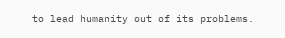to lead humanity out of its problems.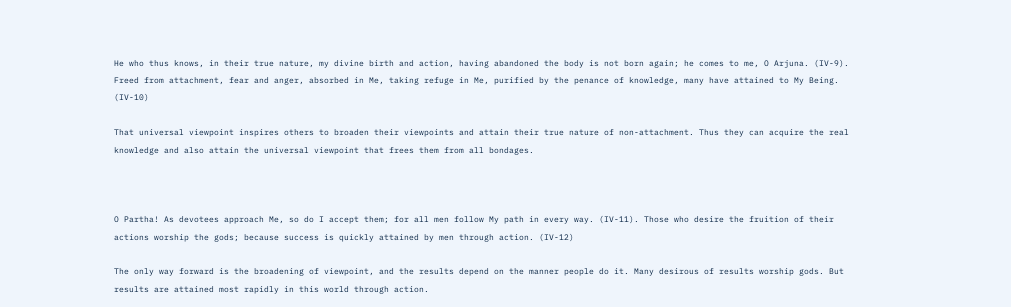He who thus knows, in their true nature, my divine birth and action, having abandoned the body is not born again; he comes to me, O Arjuna. (IV-9). Freed from attachment, fear and anger, absorbed in Me, taking refuge in Me, purified by the penance of knowledge, many have attained to My Being. (IV-10)

That universal viewpoint inspires others to broaden their viewpoints and attain their true nature of non-attachment. Thus they can acquire the real knowledge and also attain the universal viewpoint that frees them from all bondages.



O Partha! As devotees approach Me, so do I accept them; for all men follow My path in every way. (IV-11). Those who desire the fruition of their actions worship the gods; because success is quickly attained by men through action. (IV-12)

The only way forward is the broadening of viewpoint, and the results depend on the manner people do it. Many desirous of results worship gods. But results are attained most rapidly in this world through action.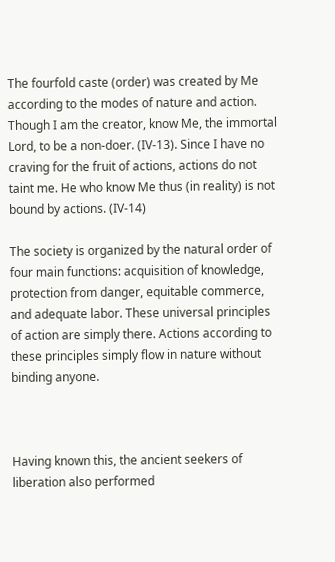The fourfold caste (order) was created by Me according to the modes of nature and action. Though I am the creator, know Me, the immortal Lord, to be a non-doer. (IV-13). Since I have no craving for the fruit of actions, actions do not taint me. He who know Me thus (in reality) is not bound by actions. (IV-14)

The society is organized by the natural order of four main functions: acquisition of knowledge, protection from danger, equitable commerce, and adequate labor. These universal principles of action are simply there. Actions according to these principles simply flow in nature without binding anyone.



Having known this, the ancient seekers of liberation also performed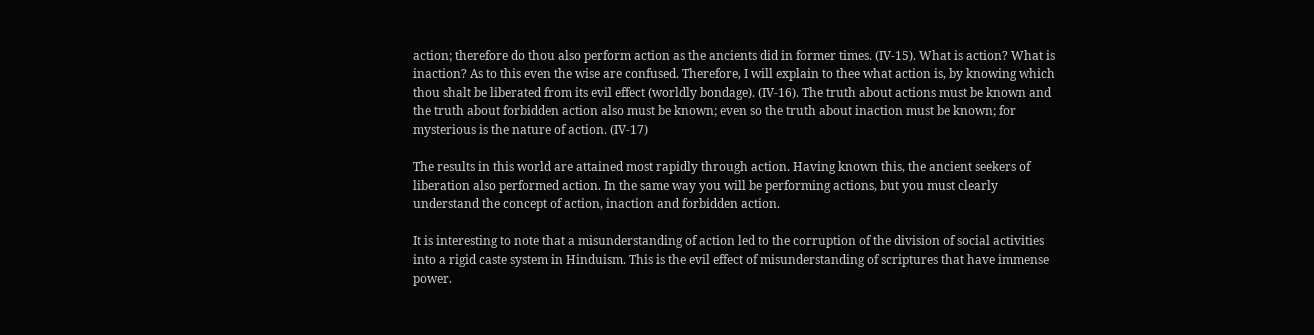action; therefore do thou also perform action as the ancients did in former times. (IV-15). What is action? What is inaction? As to this even the wise are confused. Therefore, I will explain to thee what action is, by knowing which thou shalt be liberated from its evil effect (worldly bondage). (IV-16). The truth about actions must be known and the truth about forbidden action also must be known; even so the truth about inaction must be known; for mysterious is the nature of action. (IV-17)

The results in this world are attained most rapidly through action. Having known this, the ancient seekers of liberation also performed action. In the same way you will be performing actions, but you must clearly understand the concept of action, inaction and forbidden action.

It is interesting to note that a misunderstanding of action led to the corruption of the division of social activities into a rigid caste system in Hinduism. This is the evil effect of misunderstanding of scriptures that have immense power.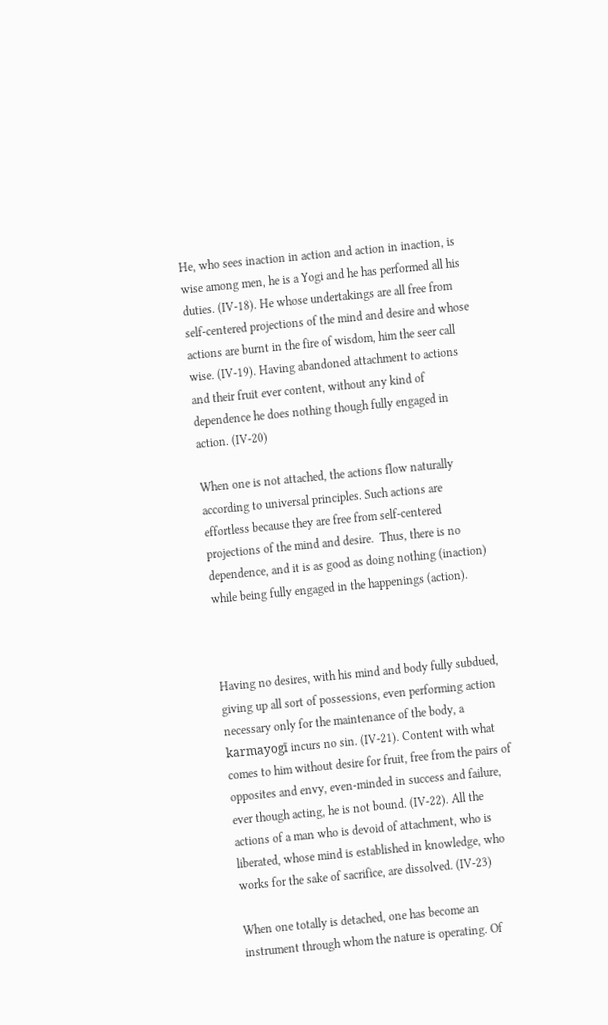He, who sees inaction in action and action in inaction, is wise among men, he is a Yogi and he has performed all his duties. (IV-18). He whose undertakings are all free from self-centered projections of the mind and desire and whose actions are burnt in the fire of wisdom, him the seer call wise. (IV-19). Having abandoned attachment to actions and their fruit ever content, without any kind of dependence he does nothing though fully engaged in action. (IV-20)

When one is not attached, the actions flow naturally according to universal principles. Such actions are effortless because they are free from self-centered projections of the mind and desire.  Thus, there is no dependence, and it is as good as doing nothing (inaction) while being fully engaged in the happenings (action).



Having no desires, with his mind and body fully subdued, giving up all sort of possessions, even performing action necessary only for the maintenance of the body, a karmayogī incurs no sin. (IV-21). Content with what comes to him without desire for fruit, free from the pairs of opposites and envy, even-minded in success and failure, ever though acting, he is not bound. (IV-22). All the actions of a man who is devoid of attachment, who is liberated, whose mind is established in knowledge, who works for the sake of sacrifice, are dissolved. (IV-23)

When one totally is detached, one has become an instrument through whom the nature is operating. Of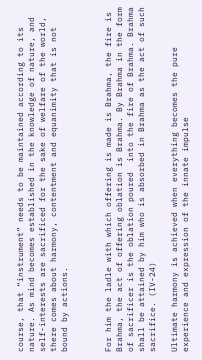course, that “instrument” needs to be maintained according to its nature. As mind becomes established in the knowledge of nature, and self-interests are sacrificed for the sake of welfare of the world, there comes about harmony, contentment and equanimity that is not bound by actions.



For him the ladle with which offering is made is Brahma, the fire is Brahma, the act of offering oblation is Brahma. By Brahma in the form of sacrificer is the oblation poured  into the fire of Brahma. Brahma shall be attained by him who is absorbed in Brahma as the act of such sacrifice. (IV-24)

Ultimate harmony is achieved when everything becomes the pure experience and expression of the innate impulse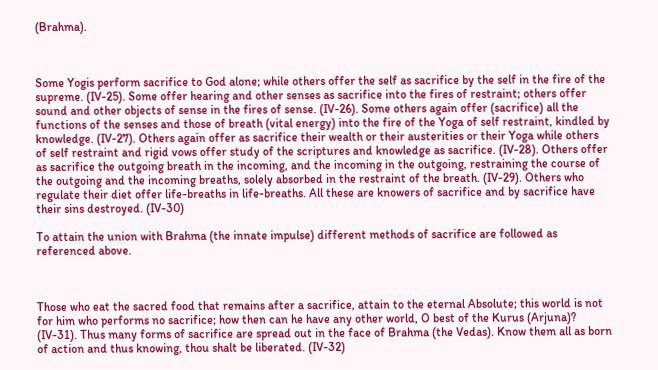(Brahma).



Some Yogis perform sacrifice to God alone; while others offer the self as sacrifice by the self in the fire of the supreme. (IV-25). Some offer hearing and other senses as sacrifice into the fires of restraint; others offer sound and other objects of sense in the fires of sense. (IV-26). Some others again offer (sacrifice) all the functions of the senses and those of breath (vital energy) into the fire of the Yoga of self restraint, kindled by knowledge. (IV-27). Others again offer as sacrifice their wealth or their austerities or their Yoga while others of self restraint and rigid vows offer study of the scriptures and knowledge as sacrifice. (IV-28). Others offer as sacrifice the outgoing breath in the incoming, and the incoming in the outgoing, restraining the course of the outgoing and the incoming breaths, solely absorbed in the restraint of the breath. (IV-29). Others who regulate their diet offer life-breaths in life-breaths. All these are knowers of sacrifice and by sacrifice have their sins destroyed. (IV-30)

To attain the union with Brahma (the innate impulse) different methods of sacrifice are followed as referenced above.



Those who eat the sacred food that remains after a sacrifice, attain to the eternal Absolute; this world is not for him who performs no sacrifice; how then can he have any other world, O best of the Kurus (Arjuna)? (IV-31). Thus many forms of sacrifice are spread out in the face of Brahma (the Vedas). Know them all as born of action and thus knowing, thou shalt be liberated. (IV-32)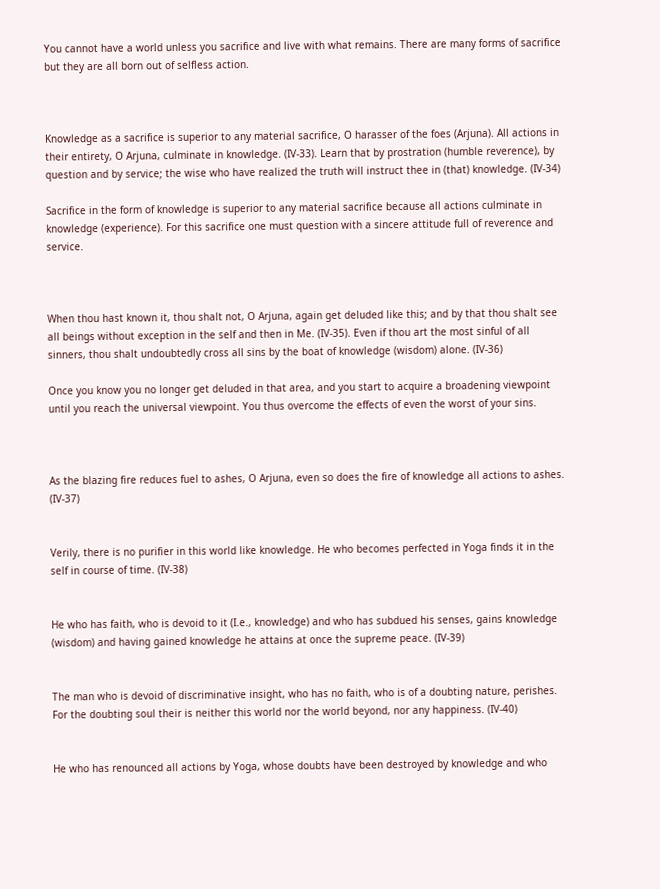You cannot have a world unless you sacrifice and live with what remains. There are many forms of sacrifice but they are all born out of selfless action.



Knowledge as a sacrifice is superior to any material sacrifice, O harasser of the foes (Arjuna). All actions in their entirety, O Arjuna, culminate in knowledge. (IV-33). Learn that by prostration (humble reverence), by question and by service; the wise who have realized the truth will instruct thee in (that) knowledge. (IV-34)

Sacrifice in the form of knowledge is superior to any material sacrifice because all actions culminate in knowledge (experience). For this sacrifice one must question with a sincere attitude full of reverence and service.



When thou hast known it, thou shalt not, O Arjuna, again get deluded like this; and by that thou shalt see all beings without exception in the self and then in Me. (IV-35). Even if thou art the most sinful of all sinners, thou shalt undoubtedly cross all sins by the boat of knowledge (wisdom) alone. (IV-36)

Once you know you no longer get deluded in that area, and you start to acquire a broadening viewpoint until you reach the universal viewpoint. You thus overcome the effects of even the worst of your sins.



As the blazing fire reduces fuel to ashes, O Arjuna, even so does the fire of knowledge all actions to ashes. (IV-37)


Verily, there is no purifier in this world like knowledge. He who becomes perfected in Yoga finds it in the self in course of time. (IV-38)


He who has faith, who is devoid to it (I.e., knowledge) and who has subdued his senses, gains knowledge (wisdom) and having gained knowledge he attains at once the supreme peace. (IV-39)


The man who is devoid of discriminative insight, who has no faith, who is of a doubting nature, perishes. For the doubting soul their is neither this world nor the world beyond, nor any happiness. (IV-40)


He who has renounced all actions by Yoga, whose doubts have been destroyed by knowledge and who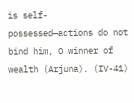is self-possessed—actions do not bind him, O winner of wealth (Arjuna). (IV-41)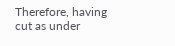Therefore, having cut as under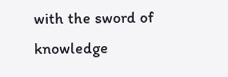with the sword of knowledge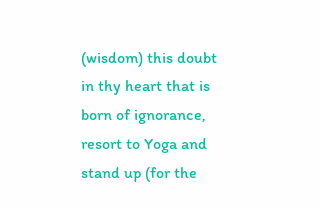(wisdom) this doubt in thy heart that is born of ignorance, resort to Yoga and stand up (for the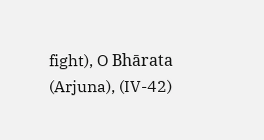fight), O Bhārata (Arjuna), (IV-42)